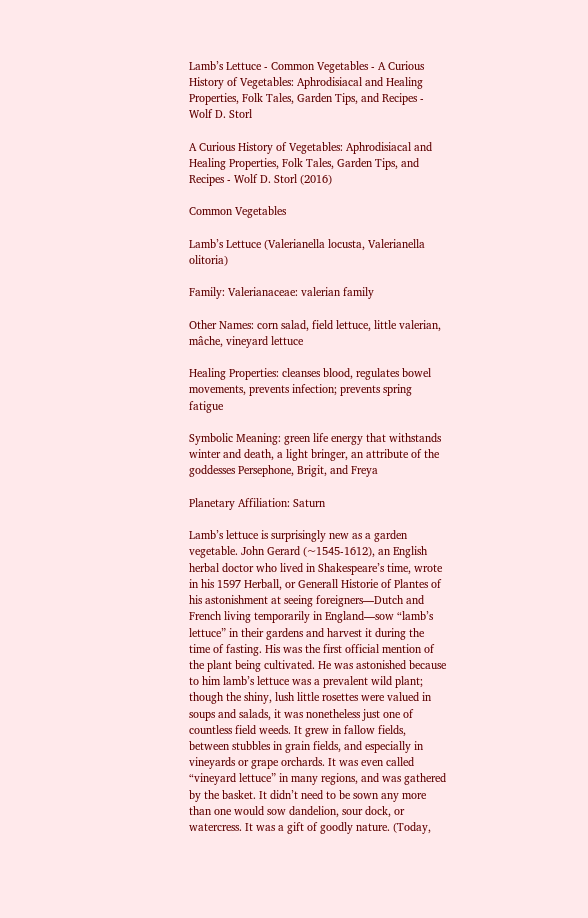Lamb’s Lettuce - Common Vegetables - A Curious History of Vegetables: Aphrodisiacal and Healing Properties, Folk Tales, Garden Tips, and Recipes - Wolf D. Storl

A Curious History of Vegetables: Aphrodisiacal and Healing Properties, Folk Tales, Garden Tips, and Recipes - Wolf D. Storl (2016)

Common Vegetables

Lamb’s Lettuce (Valerianella locusta, Valerianella olitoria)

Family: Valerianaceae: valerian family

Other Names: corn salad, field lettuce, little valerian, mâche, vineyard lettuce

Healing Properties: cleanses blood, regulates bowel movements, prevents infection; prevents spring fatigue

Symbolic Meaning: green life energy that withstands winter and death, a light bringer, an attribute of the goddesses Persephone, Brigit, and Freya

Planetary Affiliation: Saturn

Lamb’s lettuce is surprisingly new as a garden vegetable. John Gerard (~1545-1612), an English herbal doctor who lived in Shakespeare’s time, wrote in his 1597 Herball, or Generall Historie of Plantes of his astonishment at seeing foreigners—Dutch and French living temporarily in England—sow “lamb’s lettuce” in their gardens and harvest it during the time of fasting. His was the first official mention of the plant being cultivated. He was astonished because to him lamb’s lettuce was a prevalent wild plant; though the shiny, lush little rosettes were valued in soups and salads, it was nonetheless just one of countless field weeds. It grew in fallow fields, between stubbles in grain fields, and especially in vineyards or grape orchards. It was even called “vineyard lettuce” in many regions, and was gathered by the basket. It didn’t need to be sown any more than one would sow dandelion, sour dock, or watercress. It was a gift of goodly nature. (Today,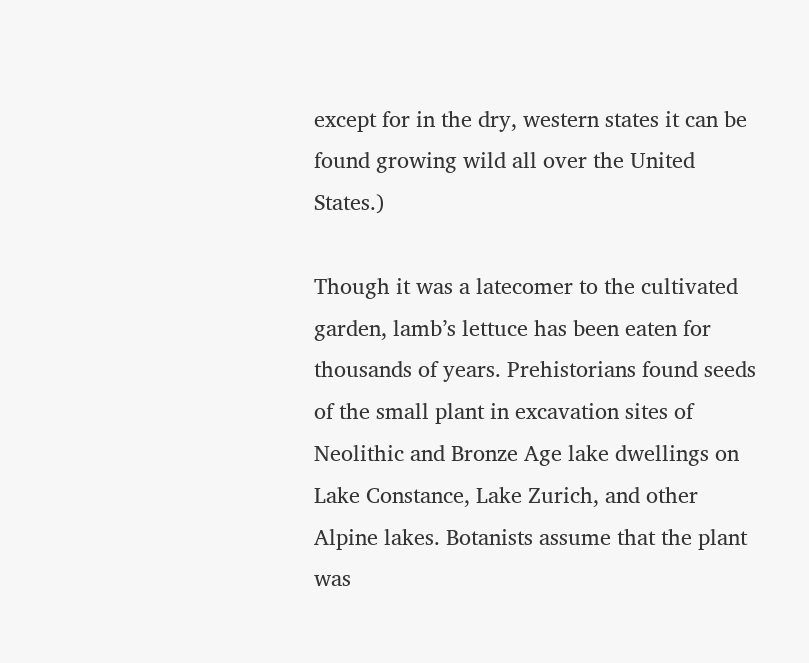except for in the dry, western states it can be found growing wild all over the United States.)

Though it was a latecomer to the cultivated garden, lamb’s lettuce has been eaten for thousands of years. Prehistorians found seeds of the small plant in excavation sites of Neolithic and Bronze Age lake dwellings on Lake Constance, Lake Zurich, and other Alpine lakes. Botanists assume that the plant was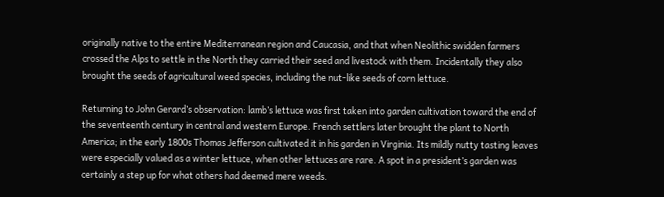originally native to the entire Mediterranean region and Caucasia, and that when Neolithic swidden farmers crossed the Alps to settle in the North they carried their seed and livestock with them. Incidentally they also brought the seeds of agricultural weed species, including the nut-like seeds of corn lettuce.

Returning to John Gerard’s observation: lamb’s lettuce was first taken into garden cultivation toward the end of the seventeenth century in central and western Europe. French settlers later brought the plant to North America; in the early 1800s Thomas Jefferson cultivated it in his garden in Virginia. Its mildly nutty tasting leaves were especially valued as a winter lettuce, when other lettuces are rare. A spot in a president’s garden was certainly a step up for what others had deemed mere weeds.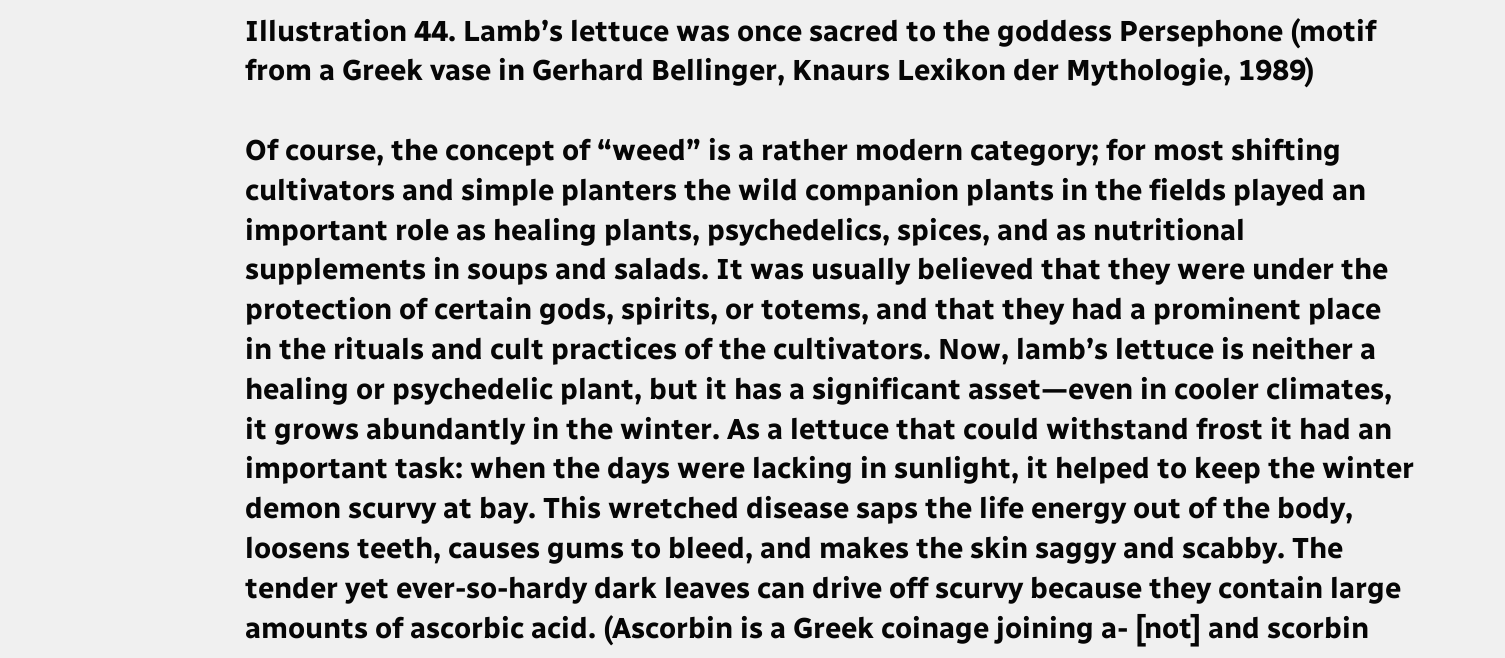Illustration 44. Lamb’s lettuce was once sacred to the goddess Persephone (motif from a Greek vase in Gerhard Bellinger, Knaurs Lexikon der Mythologie, 1989)

Of course, the concept of “weed” is a rather modern category; for most shifting cultivators and simple planters the wild companion plants in the fields played an important role as healing plants, psychedelics, spices, and as nutritional supplements in soups and salads. It was usually believed that they were under the protection of certain gods, spirits, or totems, and that they had a prominent place in the rituals and cult practices of the cultivators. Now, lamb’s lettuce is neither a healing or psychedelic plant, but it has a significant asset—even in cooler climates, it grows abundantly in the winter. As a lettuce that could withstand frost it had an important task: when the days were lacking in sunlight, it helped to keep the winter demon scurvy at bay. This wretched disease saps the life energy out of the body, loosens teeth, causes gums to bleed, and makes the skin saggy and scabby. The tender yet ever-so-hardy dark leaves can drive off scurvy because they contain large amounts of ascorbic acid. (Ascorbin is a Greek coinage joining a- [not] and scorbin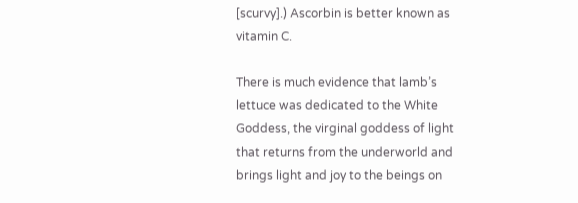[scurvy].) Ascorbin is better known as vitamin C.

There is much evidence that lamb’s lettuce was dedicated to the White Goddess, the virginal goddess of light that returns from the underworld and brings light and joy to the beings on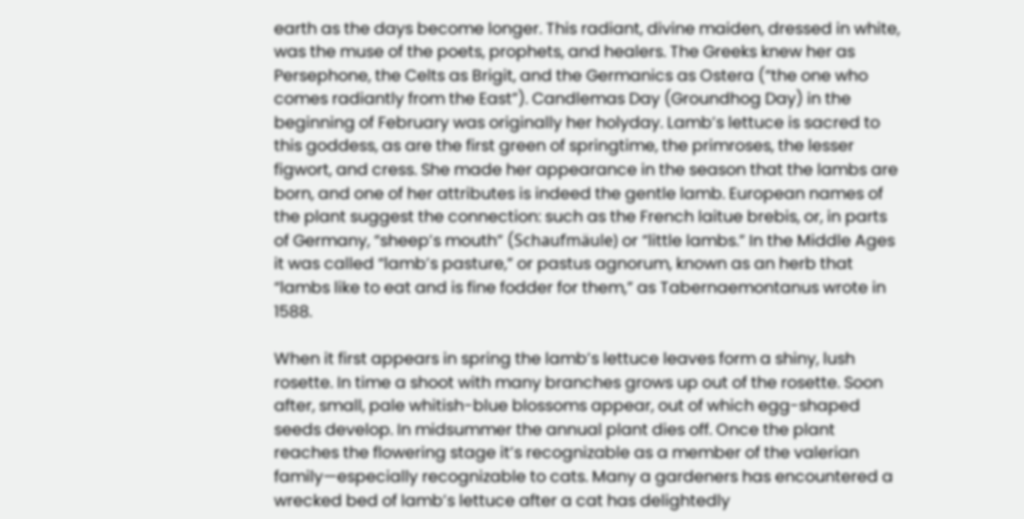earth as the days become longer. This radiant, divine maiden, dressed in white, was the muse of the poets, prophets, and healers. The Greeks knew her as Persephone, the Celts as Brigit, and the Germanics as Ostera (“the one who comes radiantly from the East”). Candlemas Day (Groundhog Day) in the beginning of February was originally her holyday. Lamb’s lettuce is sacred to this goddess, as are the first green of springtime, the primroses, the lesser figwort, and cress. She made her appearance in the season that the lambs are born, and one of her attributes is indeed the gentle lamb. European names of the plant suggest the connection: such as the French laitue brebis, or, in parts of Germany, “sheep’s mouth” (Schaufmäule) or “little lambs.” In the Middle Ages it was called “lamb’s pasture,” or pastus agnorum, known as an herb that “lambs like to eat and is fine fodder for them,” as Tabernaemontanus wrote in 1588.

When it first appears in spring the lamb’s lettuce leaves form a shiny, lush rosette. In time a shoot with many branches grows up out of the rosette. Soon after, small, pale whitish-blue blossoms appear, out of which egg-shaped seeds develop. In midsummer the annual plant dies off. Once the plant reaches the flowering stage it’s recognizable as a member of the valerian family—especially recognizable to cats. Many a gardeners has encountered a wrecked bed of lamb’s lettuce after a cat has delightedly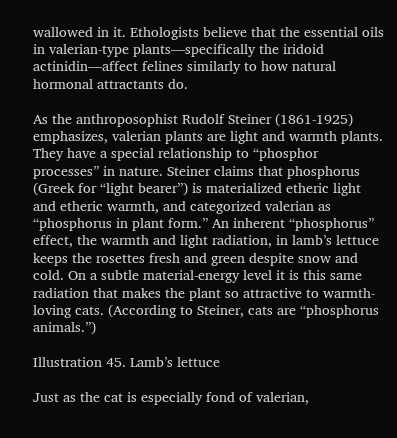wallowed in it. Ethologists believe that the essential oils in valerian-type plants—specifically the iridoid actinidin—affect felines similarly to how natural hormonal attractants do.

As the anthroposophist Rudolf Steiner (1861-1925) emphasizes, valerian plants are light and warmth plants. They have a special relationship to “phosphor processes” in nature. Steiner claims that phosphorus (Greek for “light bearer”) is materialized etheric light and etheric warmth, and categorized valerian as “phosphorus in plant form.” An inherent “phosphorus” effect, the warmth and light radiation, in lamb’s lettuce keeps the rosettes fresh and green despite snow and cold. On a subtle material-energy level it is this same radiation that makes the plant so attractive to warmth-loving cats. (According to Steiner, cats are “phosphorus animals.”)

Illustration 45. Lamb’s lettuce

Just as the cat is especially fond of valerian,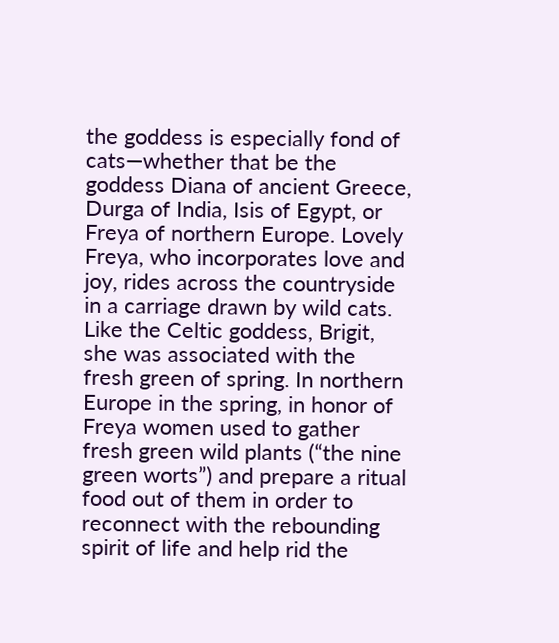the goddess is especially fond of cats—whether that be the goddess Diana of ancient Greece, Durga of India, Isis of Egypt, or Freya of northern Europe. Lovely Freya, who incorporates love and joy, rides across the countryside in a carriage drawn by wild cats. Like the Celtic goddess, Brigit, she was associated with the fresh green of spring. In northern Europe in the spring, in honor of Freya women used to gather fresh green wild plants (“the nine green worts”) and prepare a ritual food out of them in order to reconnect with the rebounding spirit of life and help rid the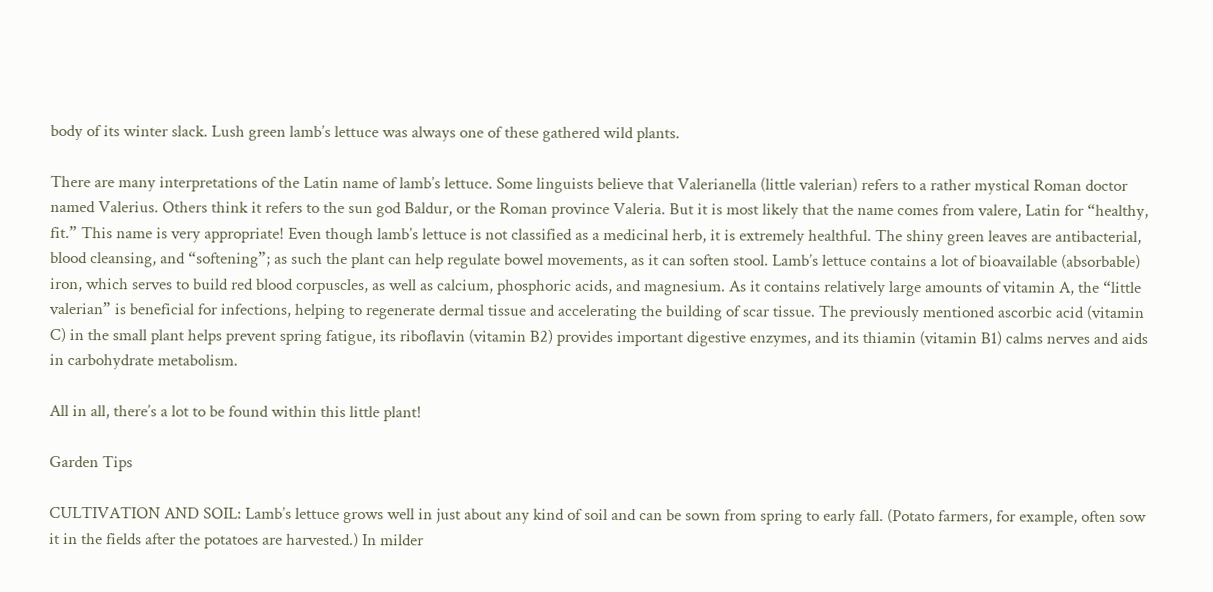body of its winter slack. Lush green lamb’s lettuce was always one of these gathered wild plants.

There are many interpretations of the Latin name of lamb’s lettuce. Some linguists believe that Valerianella (little valerian) refers to a rather mystical Roman doctor named Valerius. Others think it refers to the sun god Baldur, or the Roman province Valeria. But it is most likely that the name comes from valere, Latin for “healthy, fit.” This name is very appropriate! Even though lamb’s lettuce is not classified as a medicinal herb, it is extremely healthful. The shiny green leaves are antibacterial, blood cleansing, and “softening”; as such the plant can help regulate bowel movements, as it can soften stool. Lamb’s lettuce contains a lot of bioavailable (absorbable) iron, which serves to build red blood corpuscles, as well as calcium, phosphoric acids, and magnesium. As it contains relatively large amounts of vitamin A, the “little valerian” is beneficial for infections, helping to regenerate dermal tissue and accelerating the building of scar tissue. The previously mentioned ascorbic acid (vitamin C) in the small plant helps prevent spring fatigue, its riboflavin (vitamin B2) provides important digestive enzymes, and its thiamin (vitamin B1) calms nerves and aids in carbohydrate metabolism.

All in all, there’s a lot to be found within this little plant!

Garden Tips

CULTIVATION AND SOIL: Lamb’s lettuce grows well in just about any kind of soil and can be sown from spring to early fall. (Potato farmers, for example, often sow it in the fields after the potatoes are harvested.) In milder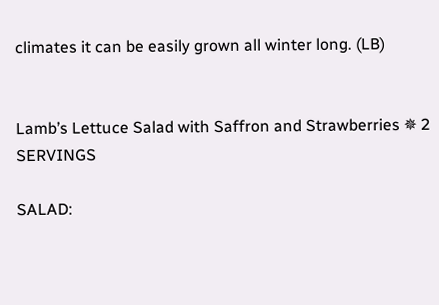climates it can be easily grown all winter long. (LB)


Lamb’s Lettuce Salad with Saffron and Strawberries ✵ 2 SERVINGS

SALAD: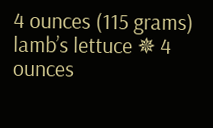4 ounces (115 grams) lamb’s lettuce ✵ 4 ounces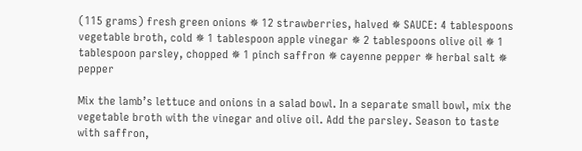(115 grams) fresh green onions ✵ 12 strawberries, halved ✵ SAUCE: 4 tablespoons vegetable broth, cold ✵ 1 tablespoon apple vinegar ✵ 2 tablespoons olive oil ✵ 1 tablespoon parsley, chopped ✵ 1 pinch saffron ✵ cayenne pepper ✵ herbal salt ✵ pepper

Mix the lamb’s lettuce and onions in a salad bowl. In a separate small bowl, mix the vegetable broth with the vinegar and olive oil. Add the parsley. Season to taste with saffron,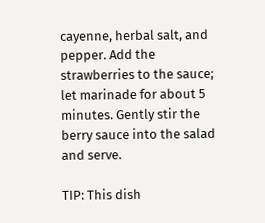cayenne, herbal salt, and pepper. Add the strawberries to the sauce; let marinade for about 5 minutes. Gently stir the berry sauce into the salad and serve.

TIP: This dish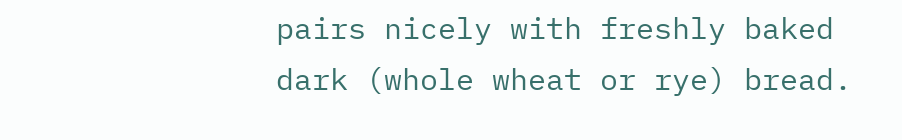pairs nicely with freshly baked dark (whole wheat or rye) bread.